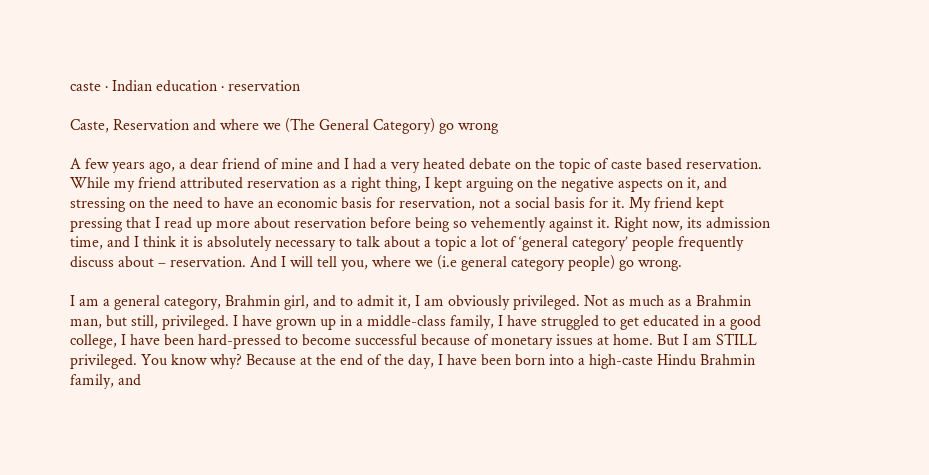caste · Indian education · reservation

Caste, Reservation and where we (The General Category) go wrong

A few years ago, a dear friend of mine and I had a very heated debate on the topic of caste based reservation. While my friend attributed reservation as a right thing, I kept arguing on the negative aspects on it, and stressing on the need to have an economic basis for reservation, not a social basis for it. My friend kept pressing that I read up more about reservation before being so vehemently against it. Right now, its admission time, and I think it is absolutely necessary to talk about a topic a lot of ‘general category’ people frequently discuss about – reservation. And I will tell you, where we (i.e general category people) go wrong.

I am a general category, Brahmin girl, and to admit it, I am obviously privileged. Not as much as a Brahmin man, but still, privileged. I have grown up in a middle-class family, I have struggled to get educated in a good college, I have been hard-pressed to become successful because of monetary issues at home. But I am STILL privileged. You know why? Because at the end of the day, I have been born into a high-caste Hindu Brahmin family, and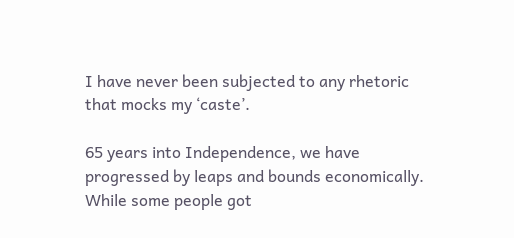I have never been subjected to any rhetoric that mocks my ‘caste’.

65 years into Independence, we have progressed by leaps and bounds economically. While some people got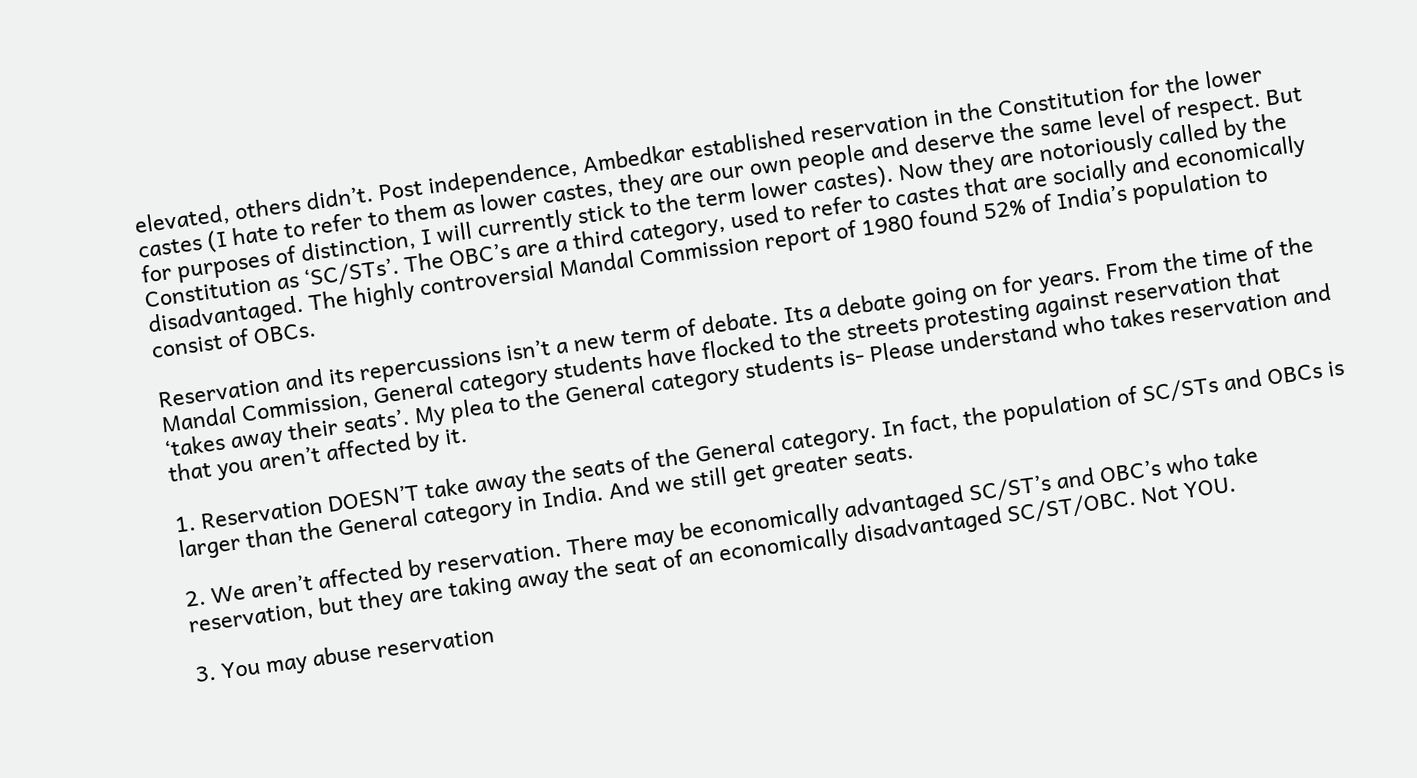elevated, others didn’t. Post independence, Ambedkar established reservation in the Constitution for the lower castes (I hate to refer to them as lower castes, they are our own people and deserve the same level of respect. But for purposes of distinction, I will currently stick to the term lower castes). Now they are notoriously called by the Constitution as ‘SC/STs’. The OBC’s are a third category, used to refer to castes that are socially and economically disadvantaged. The highly controversial Mandal Commission report of 1980 found 52% of India’s population to consist of OBCs.

Reservation and its repercussions isn’t a new term of debate. Its a debate going on for years. From the time of the Mandal Commission, General category students have flocked to the streets protesting against reservation that ‘takes away their seats’. My plea to the General category students is- Please understand who takes reservation and that you aren’t affected by it.

1. Reservation DOESN’T take away the seats of the General category. In fact, the population of SC/STs and OBCs is larger than the General category in India. And we still get greater seats.

2. We aren’t affected by reservation. There may be economically advantaged SC/ST’s and OBC’s who take reservation, but they are taking away the seat of an economically disadvantaged SC/ST/OBC. Not YOU.

3. You may abuse reservation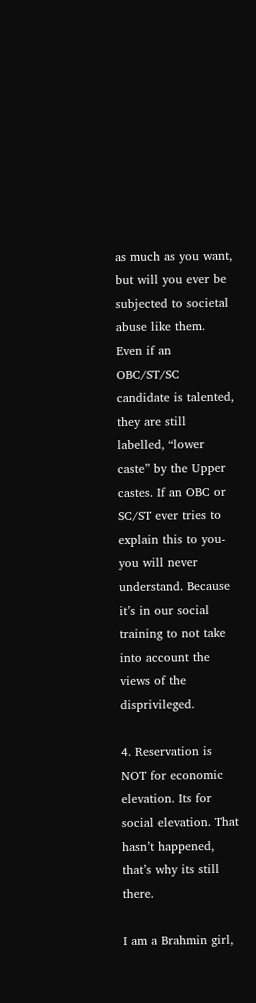as much as you want, but will you ever be subjected to societal abuse like them. Even if an OBC/ST/SC candidate is talented, they are still labelled, “lower caste” by the Upper castes. If an OBC or SC/ST ever tries to explain this to you- you will never understand. Because it’s in our social training to not take into account the views of the disprivileged.

4. Reservation is NOT for economic elevation. Its for social elevation. That hasn’t happened, that’s why its still there.

I am a Brahmin girl,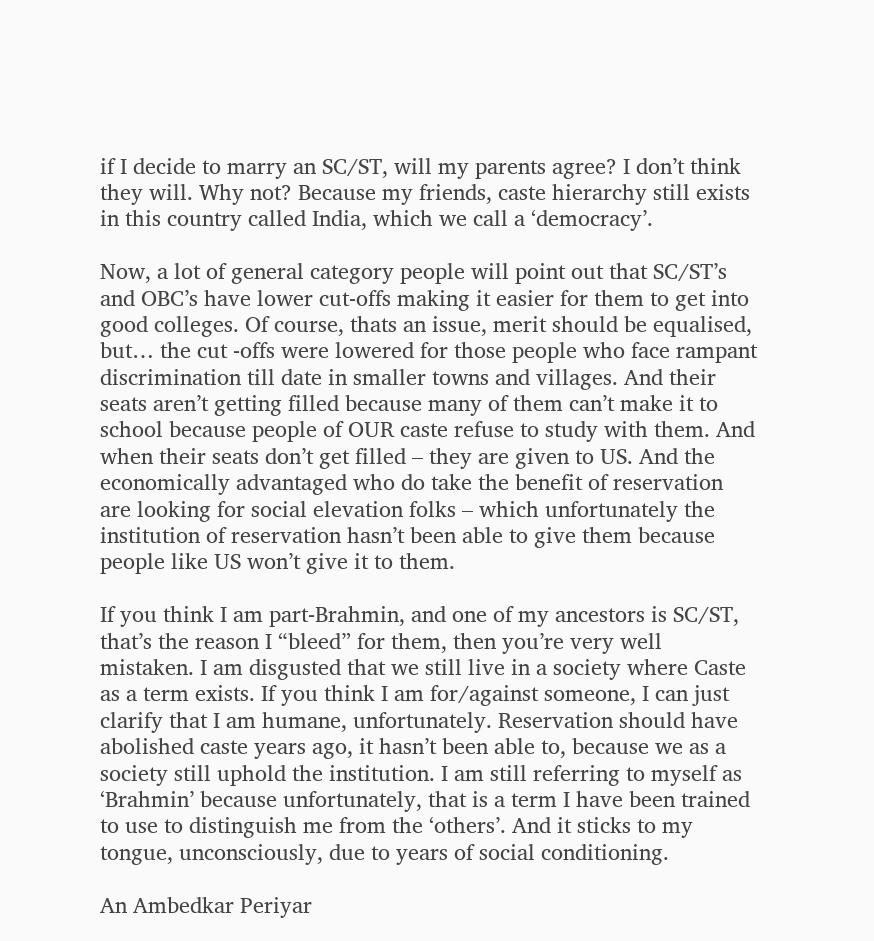if I decide to marry an SC/ST, will my parents agree? I don’t think they will. Why not? Because my friends, caste hierarchy still exists in this country called India, which we call a ‘democracy’.

Now, a lot of general category people will point out that SC/ST’s and OBC’s have lower cut-offs making it easier for them to get into good colleges. Of course, thats an issue, merit should be equalised, but… the cut -offs were lowered for those people who face rampant discrimination till date in smaller towns and villages. And their seats aren’t getting filled because many of them can’t make it to school because people of OUR caste refuse to study with them. And when their seats don’t get filled – they are given to US. And the economically advantaged who do take the benefit of reservation are looking for social elevation folks – which unfortunately the institution of reservation hasn’t been able to give them because people like US won’t give it to them.

If you think I am part-Brahmin, and one of my ancestors is SC/ST, that’s the reason I “bleed” for them, then you’re very well mistaken. I am disgusted that we still live in a society where Caste as a term exists. If you think I am for/against someone, I can just clarify that I am humane, unfortunately. Reservation should have abolished caste years ago, it hasn’t been able to, because we as a society still uphold the institution. I am still referring to myself as ‘Brahmin’ because unfortunately, that is a term I have been trained to use to distinguish me from the ‘others’. And it sticks to my tongue, unconsciously, due to years of social conditioning.

An Ambedkar Periyar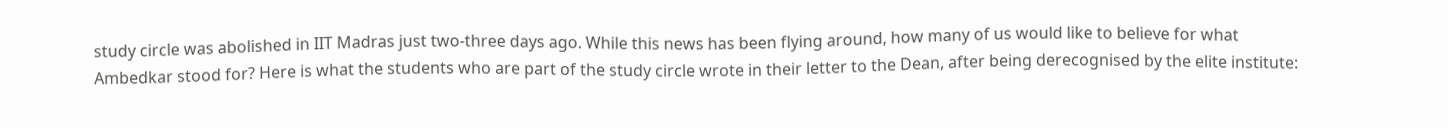study circle was abolished in IIT Madras just two-three days ago. While this news has been flying around, how many of us would like to believe for what Ambedkar stood for? Here is what the students who are part of the study circle wrote in their letter to the Dean, after being derecognised by the elite institute: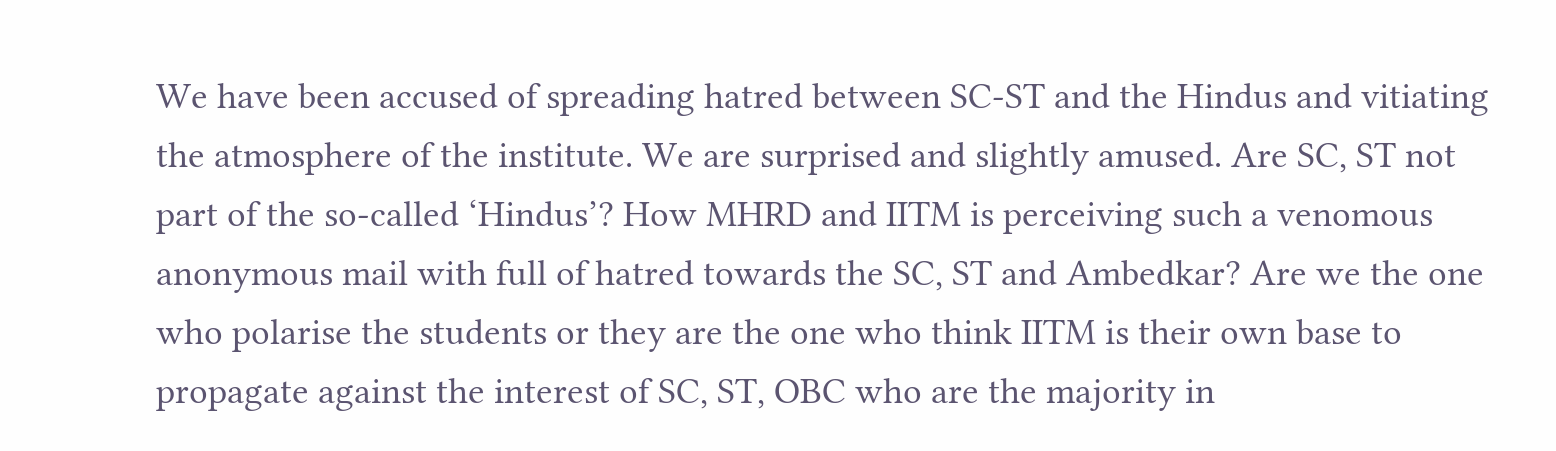We have been accused of spreading hatred between SC-ST and the Hindus and vitiating the atmosphere of the institute. We are surprised and slightly amused. Are SC, ST not part of the so-called ‘Hindus’? How MHRD and IITM is perceiving such a venomous anonymous mail with full of hatred towards the SC, ST and Ambedkar? Are we the one who polarise the students or they are the one who think IITM is their own base to propagate against the interest of SC, ST, OBC who are the majority in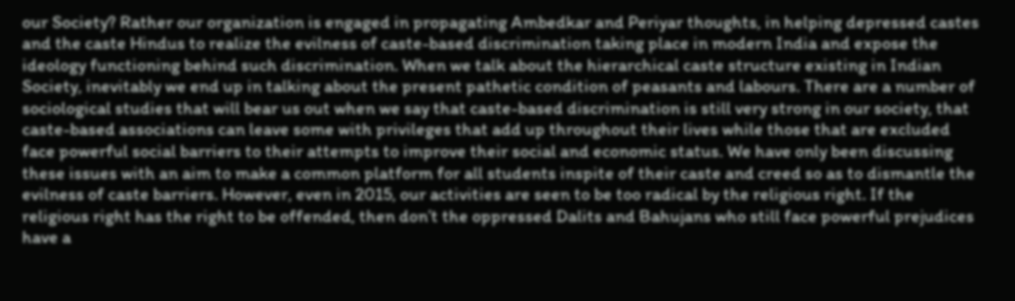our Society? Rather our organization is engaged in propagating Ambedkar and Periyar thoughts, in helping depressed castes and the caste Hindus to realize the evilness of caste-based discrimination taking place in modern India and expose the ideology functioning behind such discrimination. When we talk about the hierarchical caste structure existing in Indian Society, inevitably we end up in talking about the present pathetic condition of peasants and labours. There are a number of sociological studies that will bear us out when we say that caste-based discrimination is still very strong in our society, that caste-based associations can leave some with privileges that add up throughout their lives while those that are excluded face powerful social barriers to their attempts to improve their social and economic status. We have only been discussing these issues with an aim to make a common platform for all students inspite of their caste and creed so as to dismantle the evilness of caste barriers. However, even in 2015, our activities are seen to be too radical by the religious right. If the religious right has the right to be offended, then don’t the oppressed Dalits and Bahujans who still face powerful prejudices have a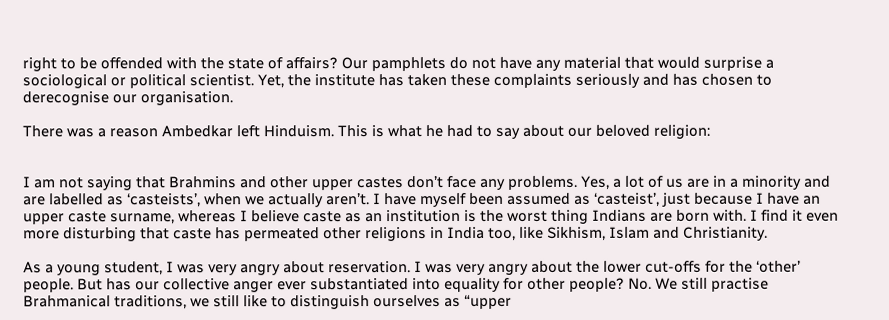right to be offended with the state of affairs? Our pamphlets do not have any material that would surprise a sociological or political scientist. Yet, the institute has taken these complaints seriously and has chosen to derecognise our organisation.

There was a reason Ambedkar left Hinduism. This is what he had to say about our beloved religion:


I am not saying that Brahmins and other upper castes don’t face any problems. Yes, a lot of us are in a minority and are labelled as ‘casteists’, when we actually aren’t. I have myself been assumed as ‘casteist’, just because I have an upper caste surname, whereas I believe caste as an institution is the worst thing Indians are born with. I find it even more disturbing that caste has permeated other religions in India too, like Sikhism, Islam and Christianity.

As a young student, I was very angry about reservation. I was very angry about the lower cut-offs for the ‘other’ people. But has our collective anger ever substantiated into equality for other people? No. We still practise Brahmanical traditions, we still like to distinguish ourselves as “upper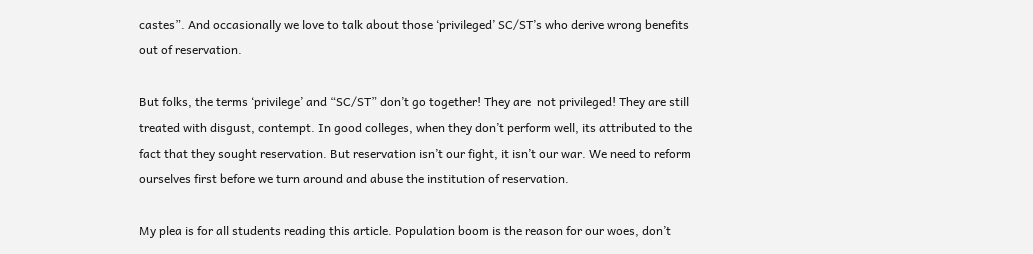castes”. And occasionally we love to talk about those ‘privileged’ SC/ST’s who derive wrong benefits out of reservation.

But folks, the terms ‘privilege’ and “SC/ST” don’t go together! They are  not privileged! They are still treated with disgust, contempt. In good colleges, when they don’t perform well, its attributed to the fact that they sought reservation. But reservation isn’t our fight, it isn’t our war. We need to reform ourselves first before we turn around and abuse the institution of reservation.

My plea is for all students reading this article. Population boom is the reason for our woes, don’t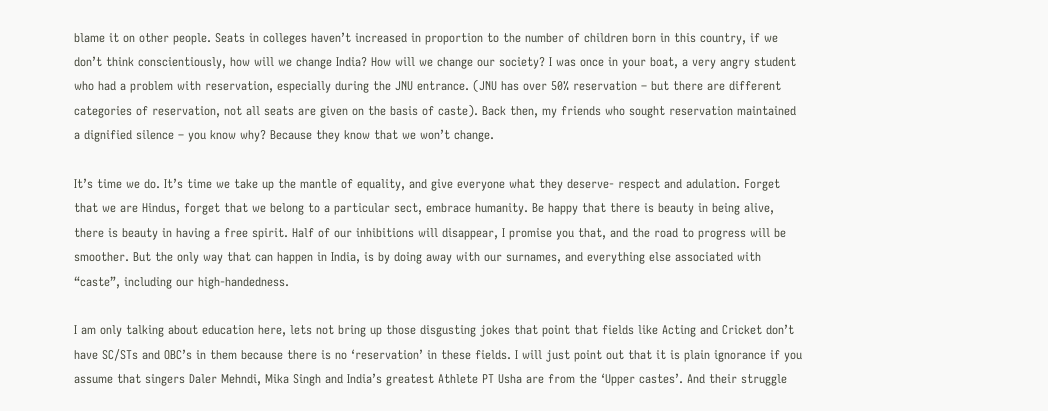blame it on other people. Seats in colleges haven’t increased in proportion to the number of children born in this country, if we don’t think conscientiously, how will we change India? How will we change our society? I was once in your boat, a very angry student who had a problem with reservation, especially during the JNU entrance. (JNU has over 50% reservation – but there are different categories of reservation, not all seats are given on the basis of caste). Back then, my friends who sought reservation maintained a dignified silence – you know why? Because they know that we won’t change.

It’s time we do. It’s time we take up the mantle of equality, and give everyone what they deserve- respect and adulation. Forget that we are Hindus, forget that we belong to a particular sect, embrace humanity. Be happy that there is beauty in being alive, there is beauty in having a free spirit. Half of our inhibitions will disappear, I promise you that, and the road to progress will be smoother. But the only way that can happen in India, is by doing away with our surnames, and everything else associated with “caste”, including our high-handedness.

I am only talking about education here, lets not bring up those disgusting jokes that point that fields like Acting and Cricket don’t have SC/STs and OBC’s in them because there is no ‘reservation’ in these fields. I will just point out that it is plain ignorance if you assume that singers Daler Mehndi, Mika Singh and India’s greatest Athlete PT Usha are from the ‘Upper castes’. And their struggle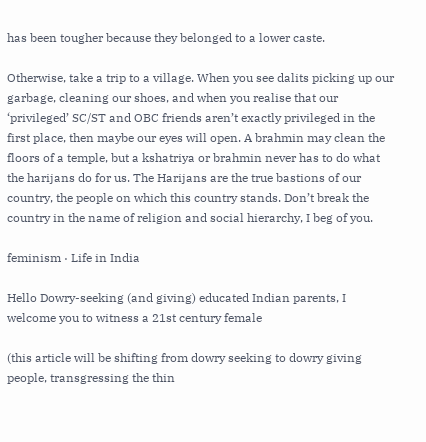has been tougher because they belonged to a lower caste.

Otherwise, take a trip to a village. When you see dalits picking up our garbage, cleaning our shoes, and when you realise that our ‘privileged’ SC/ST and OBC friends aren’t exactly privileged in the first place, then maybe our eyes will open. A brahmin may clean the floors of a temple, but a kshatriya or brahmin never has to do what the harijans do for us. The Harijans are the true bastions of our country, the people on which this country stands. Don’t break the country in the name of religion and social hierarchy, I beg of you.

feminism · Life in India

Hello Dowry-seeking (and giving) educated Indian parents, I welcome you to witness a 21st century female

(this article will be shifting from dowry seeking to dowry giving people, transgressing the thin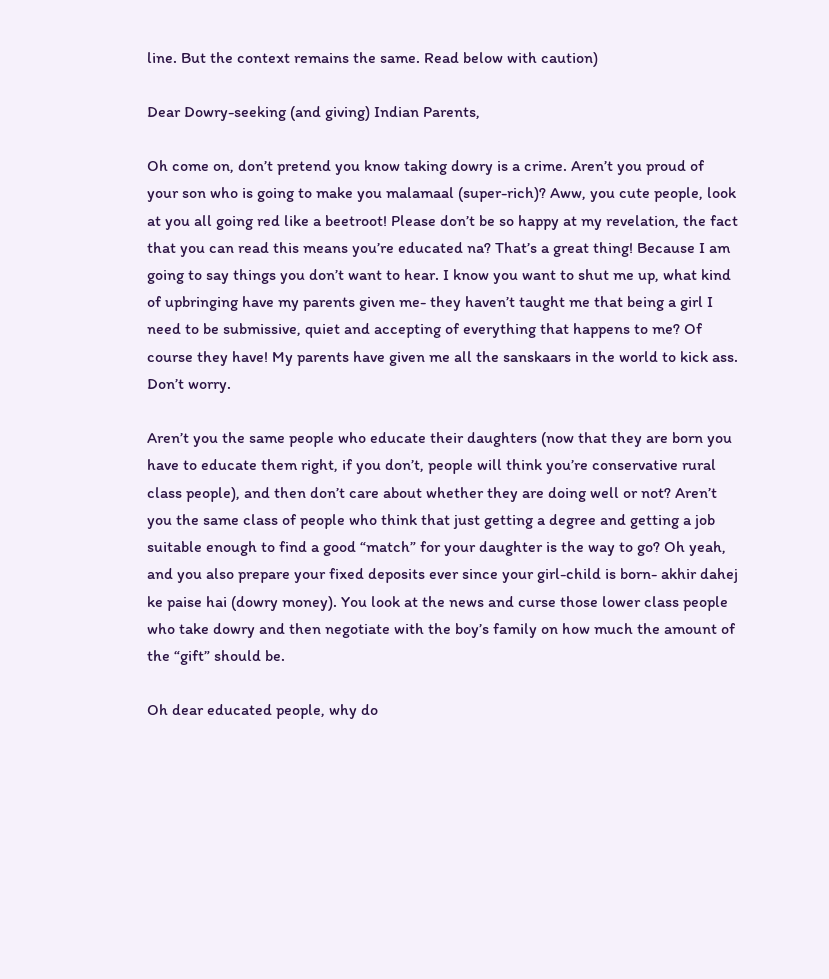line. But the context remains the same. Read below with caution)

Dear Dowry-seeking (and giving) Indian Parents,

Oh come on, don’t pretend you know taking dowry is a crime. Aren’t you proud of your son who is going to make you malamaal (super-rich)? Aww, you cute people, look at you all going red like a beetroot! Please don’t be so happy at my revelation, the fact that you can read this means you’re educated na? That’s a great thing! Because I am going to say things you don’t want to hear. I know you want to shut me up, what kind of upbringing have my parents given me- they haven’t taught me that being a girl I need to be submissive, quiet and accepting of everything that happens to me? Of course they have! My parents have given me all the sanskaars in the world to kick ass. Don’t worry.

Aren’t you the same people who educate their daughters (now that they are born you have to educate them right, if you don’t, people will think you’re conservative rural class people), and then don’t care about whether they are doing well or not? Aren’t you the same class of people who think that just getting a degree and getting a job suitable enough to find a good “match” for your daughter is the way to go? Oh yeah, and you also prepare your fixed deposits ever since your girl-child is born- akhir dahej ke paise hai (dowry money). You look at the news and curse those lower class people who take dowry and then negotiate with the boy’s family on how much the amount of the “gift” should be.

Oh dear educated people, why do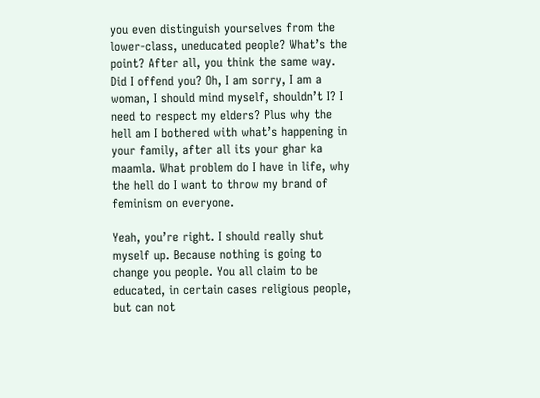you even distinguish yourselves from the lower-class, uneducated people? What’s the point? After all, you think the same way. Did I offend you? Oh, I am sorry, I am a woman, I should mind myself, shouldn’t I? I need to respect my elders? Plus why the hell am I bothered with what’s happening in your family, after all its your ghar ka maamla. What problem do I have in life, why the hell do I want to throw my brand of feminism on everyone.

Yeah, you’re right. I should really shut myself up. Because nothing is going to change you people. You all claim to be educated, in certain cases religious people, but can not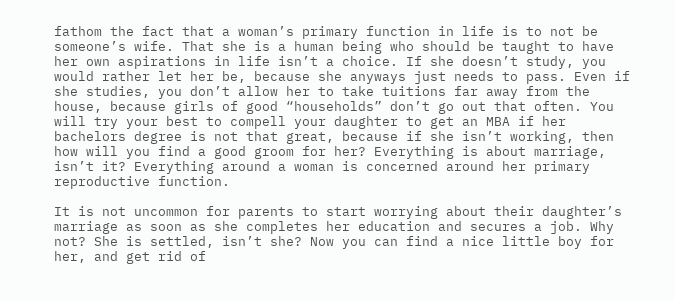fathom the fact that a woman’s primary function in life is to not be someone’s wife. That she is a human being who should be taught to have her own aspirations in life isn’t a choice. If she doesn’t study, you would rather let her be, because she anyways just needs to pass. Even if she studies, you don’t allow her to take tuitions far away from the house, because girls of good “households” don’t go out that often. You will try your best to compell your daughter to get an MBA if her bachelors degree is not that great, because if she isn’t working, then how will you find a good groom for her? Everything is about marriage, isn’t it? Everything around a woman is concerned around her primary reproductive function.

It is not uncommon for parents to start worrying about their daughter’s marriage as soon as she completes her education and secures a job. Why not? She is settled, isn’t she? Now you can find a nice little boy for her, and get rid of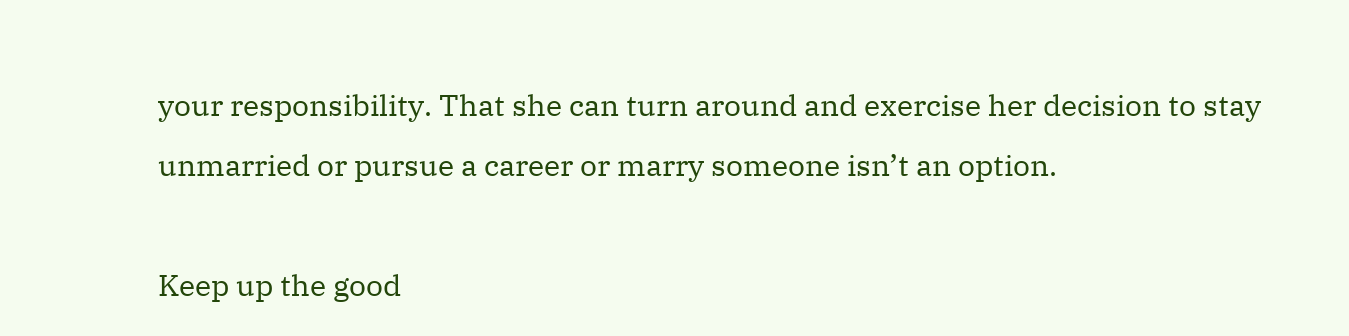your responsibility. That she can turn around and exercise her decision to stay unmarried or pursue a career or marry someone isn’t an option.

Keep up the good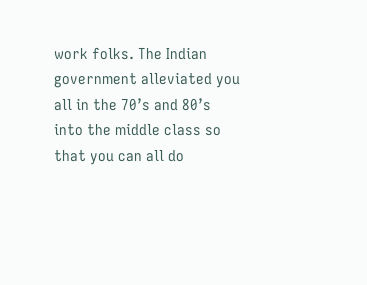work folks. The Indian government alleviated you all in the 70’s and 80’s into the middle class so that you can all do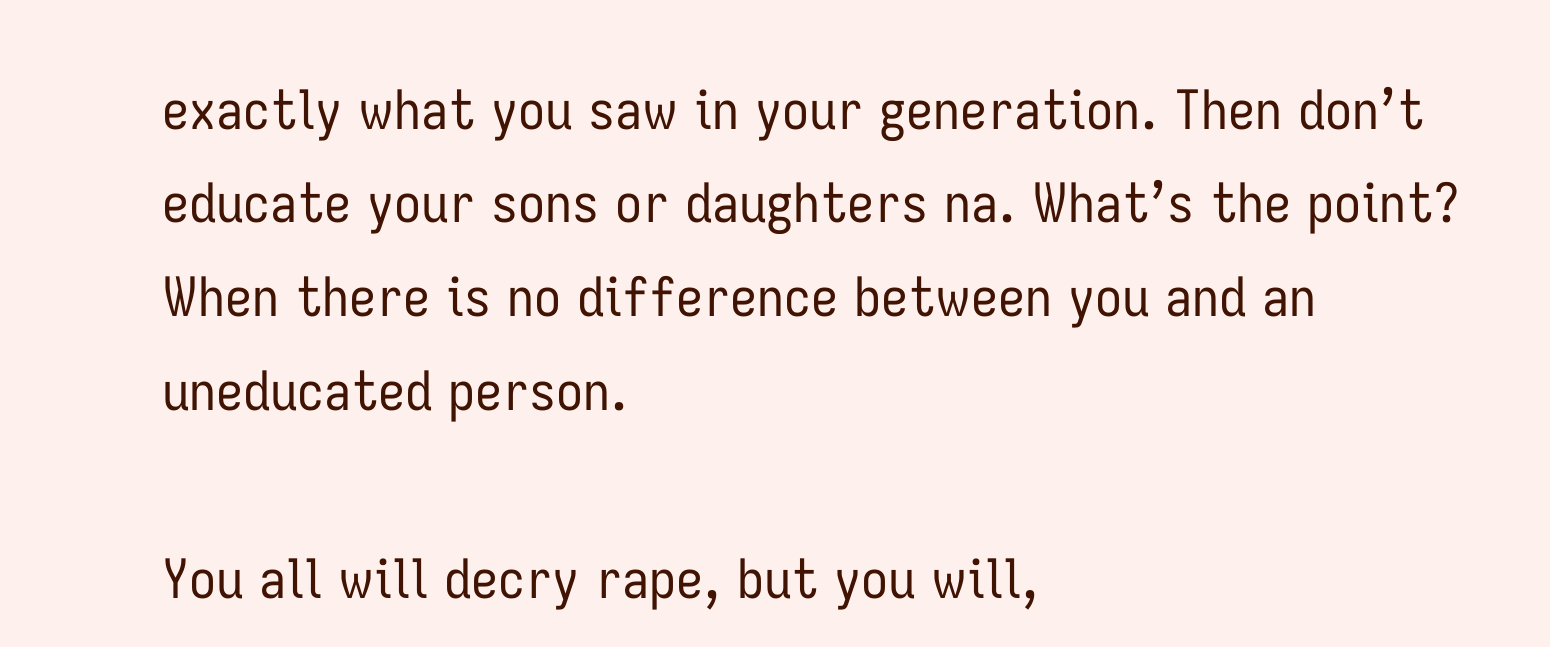exactly what you saw in your generation. Then don’t educate your sons or daughters na. What’s the point? When there is no difference between you and an uneducated person.

You all will decry rape, but you will,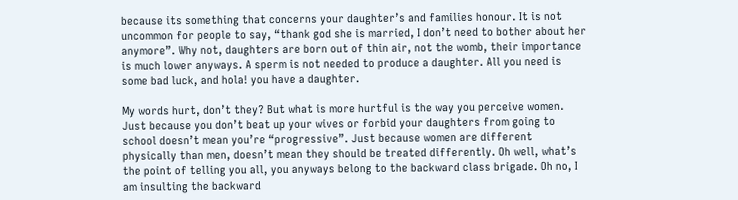because its something that concerns your daughter’s and families honour. It is not uncommon for people to say, “thank god she is married, I don’t need to bother about her anymore”. Why not, daughters are born out of thin air, not the womb, their importance is much lower anyways. A sperm is not needed to produce a daughter. All you need is some bad luck, and hola! you have a daughter.

My words hurt, don’t they? But what is more hurtful is the way you perceive women. Just because you don’t beat up your wives or forbid your daughters from going to school doesn’t mean you’re “progressive”. Just because women are different physically than men, doesn’t mean they should be treated differently. Oh well, what’s the point of telling you all, you anyways belong to the backward class brigade. Oh no, I am insulting the backward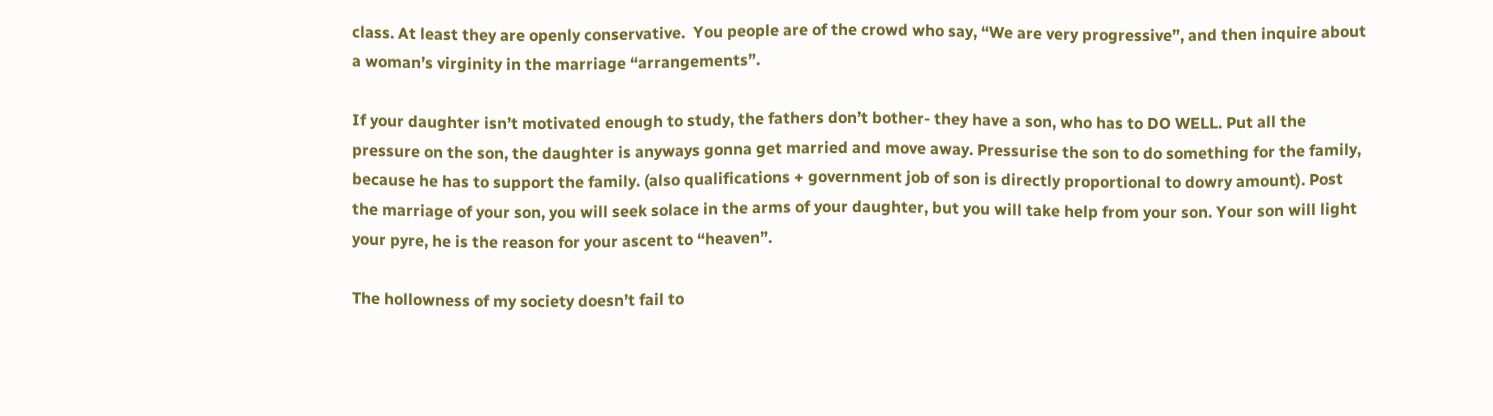class. At least they are openly conservative.  You people are of the crowd who say, “We are very progressive”, and then inquire about a woman’s virginity in the marriage “arrangements”.

If your daughter isn’t motivated enough to study, the fathers don’t bother- they have a son, who has to DO WELL. Put all the pressure on the son, the daughter is anyways gonna get married and move away. Pressurise the son to do something for the family, because he has to support the family. (also qualifications + government job of son is directly proportional to dowry amount). Post the marriage of your son, you will seek solace in the arms of your daughter, but you will take help from your son. Your son will light your pyre, he is the reason for your ascent to “heaven”.

The hollowness of my society doesn’t fail to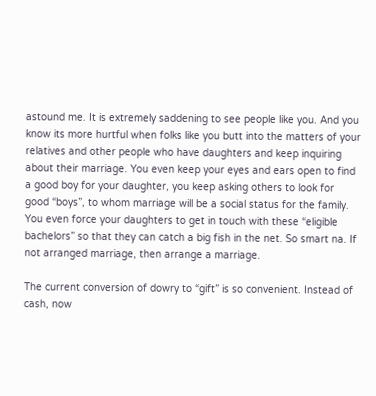astound me. It is extremely saddening to see people like you. And you know its more hurtful when folks like you butt into the matters of your relatives and other people who have daughters and keep inquiring about their marriage. You even keep your eyes and ears open to find a good boy for your daughter, you keep asking others to look for good “boys”, to whom marriage will be a social status for the family. You even force your daughters to get in touch with these “eligible bachelors” so that they can catch a big fish in the net. So smart na. If not arranged marriage, then arrange a marriage.

The current conversion of dowry to “gift” is so convenient. Instead of cash, now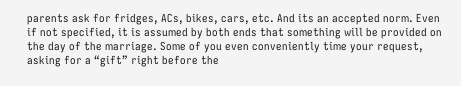parents ask for fridges, ACs, bikes, cars, etc. And its an accepted norm. Even if not specified, it is assumed by both ends that something will be provided on the day of the marriage. Some of you even conveniently time your request, asking for a “gift” right before the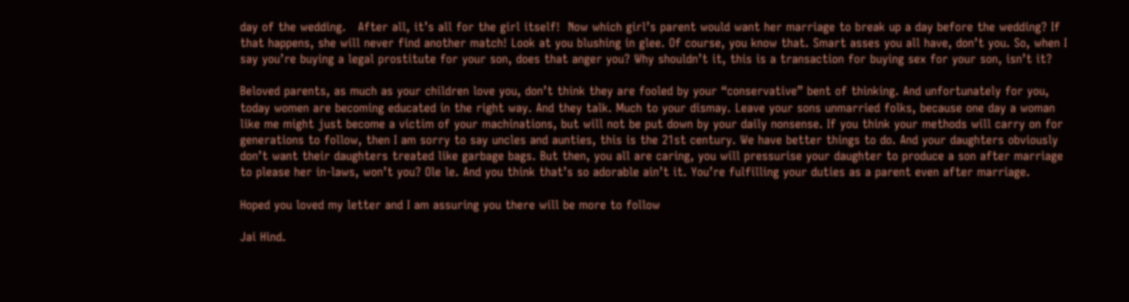day of the wedding.   After all, it’s all for the girl itself!  Now which girl’s parent would want her marriage to break up a day before the wedding? If that happens, she will never find another match! Look at you blushing in glee. Of course, you know that. Smart asses you all have, don’t you. So, when I say you’re buying a legal prostitute for your son, does that anger you? Why shouldn’t it, this is a transaction for buying sex for your son, isn’t it?

Beloved parents, as much as your children love you, don’t think they are fooled by your “conservative” bent of thinking. And unfortunately for you, today women are becoming educated in the right way. And they talk. Much to your dismay. Leave your sons unmarried folks, because one day a woman like me might just become a victim of your machinations, but will not be put down by your daily nonsense. If you think your methods will carry on for generations to follow, then I am sorry to say uncles and aunties, this is the 21st century. We have better things to do. And your daughters obviously don’t want their daughters treated like garbage bags. But then, you all are caring, you will pressurise your daughter to produce a son after marriage to please her in-laws, won’t you? Ole le. And you think that’s so adorable ain’t it. You’re fulfilling your duties as a parent even after marriage.

Hoped you loved my letter and I am assuring you there will be more to follow

Jai Hind.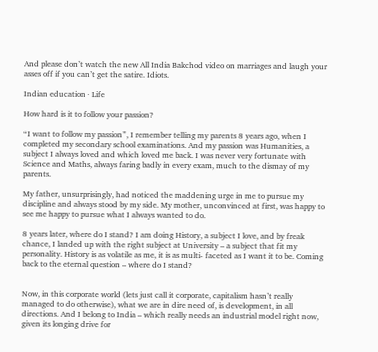And please don’t watch the new All India Bakchod video on marriages and laugh your asses off if you can’t get the satire. Idiots.

Indian education · Life

How hard is it to follow your passion?

“I want to follow my passion”, I remember telling my parents 8 years ago, when I completed my secondary school examinations. And my passion was Humanities, a subject I always loved and which loved me back. I was never very fortunate with Science and Maths, always faring badly in every exam, much to the dismay of my parents.

My father, unsurprisingly, had noticed the maddening urge in me to pursue my discipline and always stood by my side. My mother, unconvinced at first, was happy to see me happy to pursue what I always wanted to do.

8 years later, where do I stand? I am doing History, a subject I love, and by freak chance, I landed up with the right subject at University – a subject that fit my personality. History is as volatile as me, it is as multi- faceted as I want it to be. Coming back to the eternal question – where do I stand?


Now, in this corporate world (lets just call it corporate, capitalism hasn’t really managed to do otherwise), what we are in dire need of, is development, in all directions. And I belong to India – which really needs an industrial model right now, given its longing drive for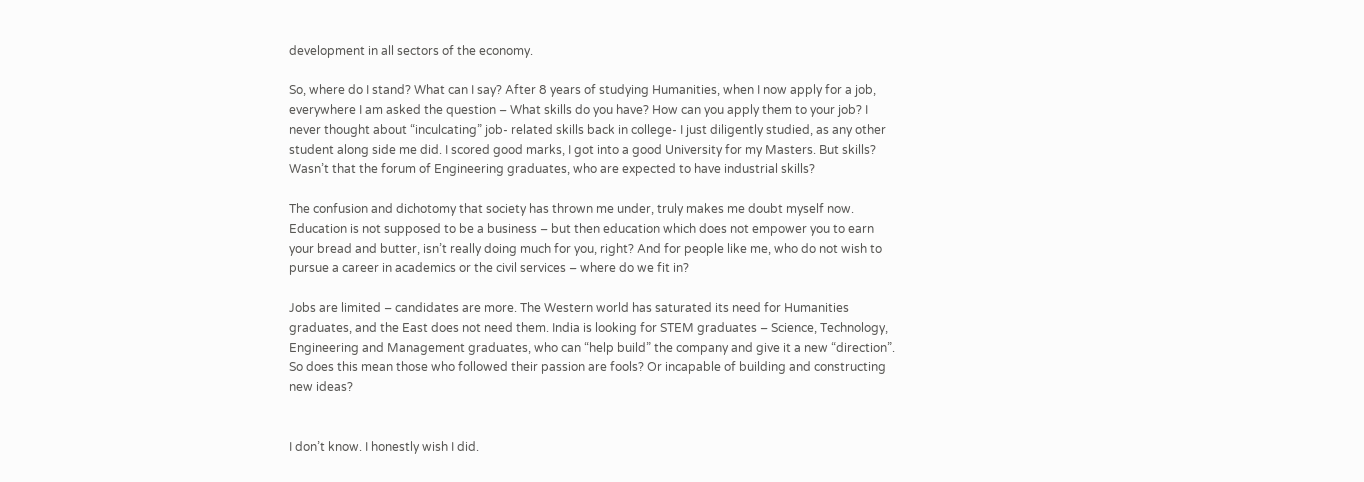development in all sectors of the economy.

So, where do I stand? What can I say? After 8 years of studying Humanities, when I now apply for a job, everywhere I am asked the question – What skills do you have? How can you apply them to your job? I never thought about “inculcating” job- related skills back in college- I just diligently studied, as any other student along side me did. I scored good marks, I got into a good University for my Masters. But skills? Wasn’t that the forum of Engineering graduates, who are expected to have industrial skills?

The confusion and dichotomy that society has thrown me under, truly makes me doubt myself now. Education is not supposed to be a business – but then education which does not empower you to earn your bread and butter, isn’t really doing much for you, right? And for people like me, who do not wish to pursue a career in academics or the civil services – where do we fit in?

Jobs are limited – candidates are more. The Western world has saturated its need for Humanities graduates, and the East does not need them. India is looking for STEM graduates – Science, Technology, Engineering and Management graduates, who can “help build” the company and give it a new “direction”. So does this mean those who followed their passion are fools? Or incapable of building and constructing new ideas?


I don’t know. I honestly wish I did.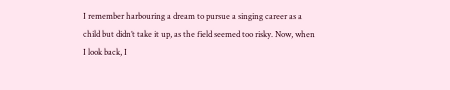I remember harbouring a dream to pursue a singing career as a child but didn’t take it up, as the field seemed too risky. Now, when I look back, I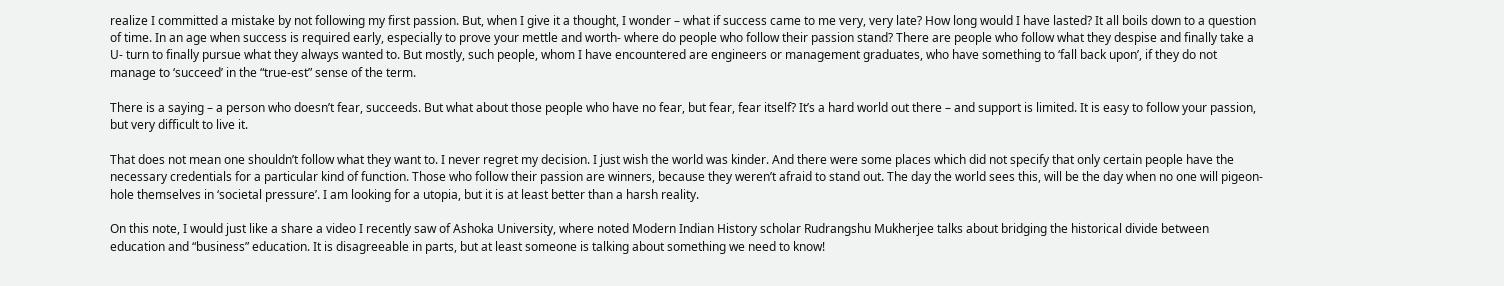realize I committed a mistake by not following my first passion. But, when I give it a thought, I wonder – what if success came to me very, very late? How long would I have lasted? It all boils down to a question of time. In an age when success is required early, especially to prove your mettle and worth- where do people who follow their passion stand? There are people who follow what they despise and finally take a U- turn to finally pursue what they always wanted to. But mostly, such people, whom I have encountered are engineers or management graduates, who have something to ‘fall back upon’, if they do not manage to ‘succeed’ in the “true-est” sense of the term.

There is a saying – a person who doesn’t fear, succeeds. But what about those people who have no fear, but fear, fear itself? It’s a hard world out there – and support is limited. It is easy to follow your passion, but very difficult to live it.

That does not mean one shouldn’t follow what they want to. I never regret my decision. I just wish the world was kinder. And there were some places which did not specify that only certain people have the necessary credentials for a particular kind of function. Those who follow their passion are winners, because they weren’t afraid to stand out. The day the world sees this, will be the day when no one will pigeon- hole themselves in ‘societal pressure’. I am looking for a utopia, but it is at least better than a harsh reality.

On this note, I would just like a share a video I recently saw of Ashoka University, where noted Modern Indian History scholar Rudrangshu Mukherjee talks about bridging the historical divide between education and “business” education. It is disagreeable in parts, but at least someone is talking about something we need to know!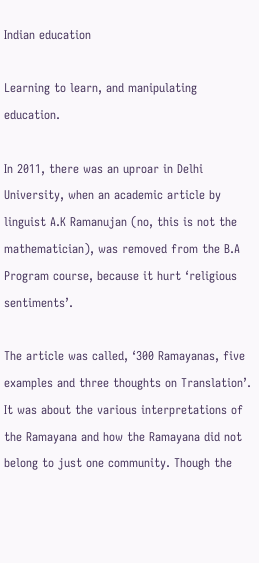Indian education

Learning to learn, and manipulating education.

In 2011, there was an uproar in Delhi University, when an academic article by linguist A.K Ramanujan (no, this is not the mathematician), was removed from the B.A Program course, because it hurt ‘religious sentiments’.

The article was called, ‘300 Ramayanas, five examples and three thoughts on Translation’. It was about the various interpretations of the Ramayana and how the Ramayana did not belong to just one community. Though the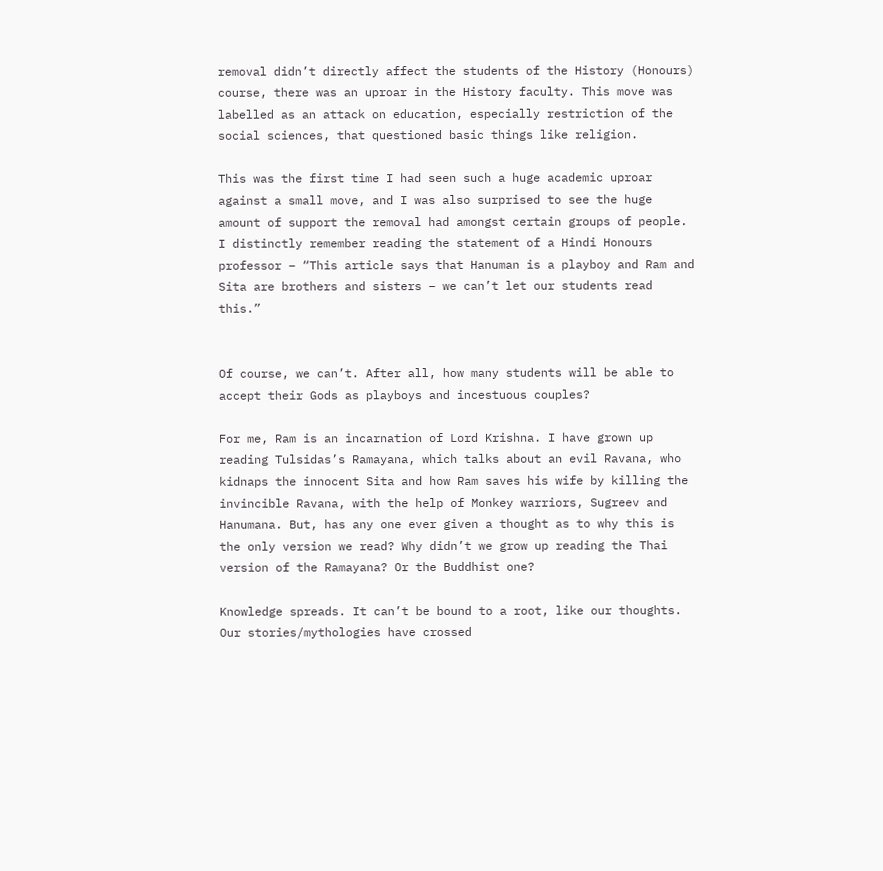removal didn’t directly affect the students of the History (Honours) course, there was an uproar in the History faculty. This move was labelled as an attack on education, especially restriction of the social sciences, that questioned basic things like religion.

This was the first time I had seen such a huge academic uproar against a small move, and I was also surprised to see the huge amount of support the removal had amongst certain groups of people. I distinctly remember reading the statement of a Hindi Honours professor – “This article says that Hanuman is a playboy and Ram and Sita are brothers and sisters – we can’t let our students read this.”


Of course, we can’t. After all, how many students will be able to accept their Gods as playboys and incestuous couples?

For me, Ram is an incarnation of Lord Krishna. I have grown up reading Tulsidas’s Ramayana, which talks about an evil Ravana, who kidnaps the innocent Sita and how Ram saves his wife by killing the invincible Ravana, with the help of Monkey warriors, Sugreev and Hanumana. But, has any one ever given a thought as to why this is the only version we read? Why didn’t we grow up reading the Thai version of the Ramayana? Or the Buddhist one?

Knowledge spreads. It can’t be bound to a root, like our thoughts. Our stories/mythologies have crossed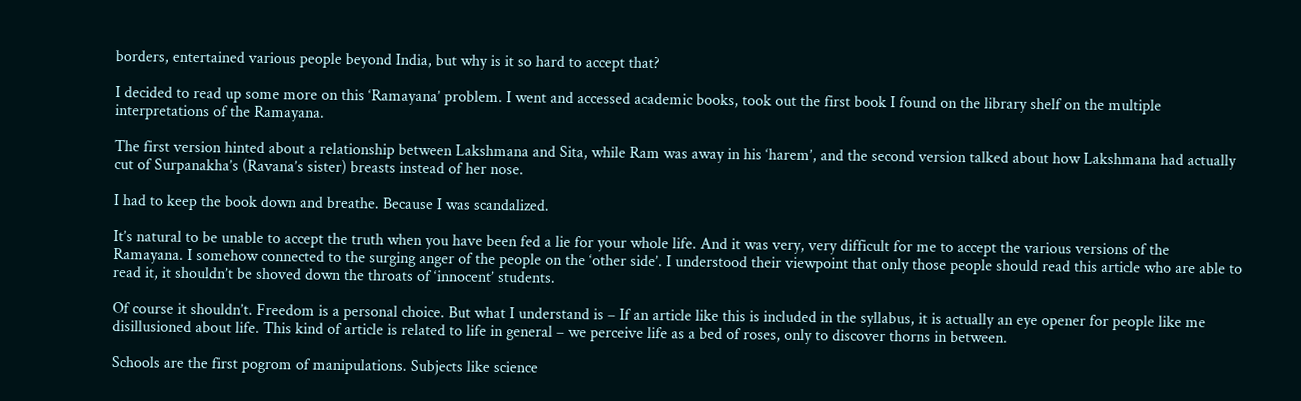borders, entertained various people beyond India, but why is it so hard to accept that?

I decided to read up some more on this ‘Ramayana’ problem. I went and accessed academic books, took out the first book I found on the library shelf on the multiple interpretations of the Ramayana.

The first version hinted about a relationship between Lakshmana and Sita, while Ram was away in his ‘harem’, and the second version talked about how Lakshmana had actually cut of Surpanakha’s (Ravana’s sister) breasts instead of her nose.

I had to keep the book down and breathe. Because I was scandalized.

It’s natural to be unable to accept the truth when you have been fed a lie for your whole life. And it was very, very difficult for me to accept the various versions of the Ramayana. I somehow connected to the surging anger of the people on the ‘other side’. I understood their viewpoint that only those people should read this article who are able to read it, it shouldn’t be shoved down the throats of ‘innocent’ students.

Of course it shouldn’t. Freedom is a personal choice. But what I understand is – If an article like this is included in the syllabus, it is actually an eye opener for people like me disillusioned about life. This kind of article is related to life in general – we perceive life as a bed of roses, only to discover thorns in between.

Schools are the first pogrom of manipulations. Subjects like science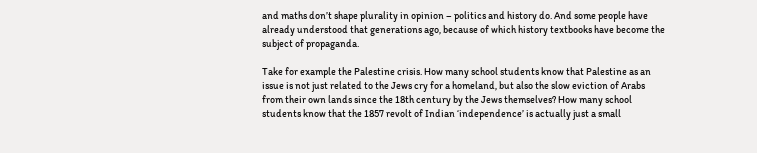and maths don’t shape plurality in opinion – politics and history do. And some people have already understood that generations ago, because of which history textbooks have become the subject of propaganda.

Take for example the Palestine crisis. How many school students know that Palestine as an issue is not just related to the Jews cry for a homeland, but also the slow eviction of Arabs from their own lands since the 18th century by the Jews themselves? How many school students know that the 1857 revolt of Indian ‘independence’ is actually just a small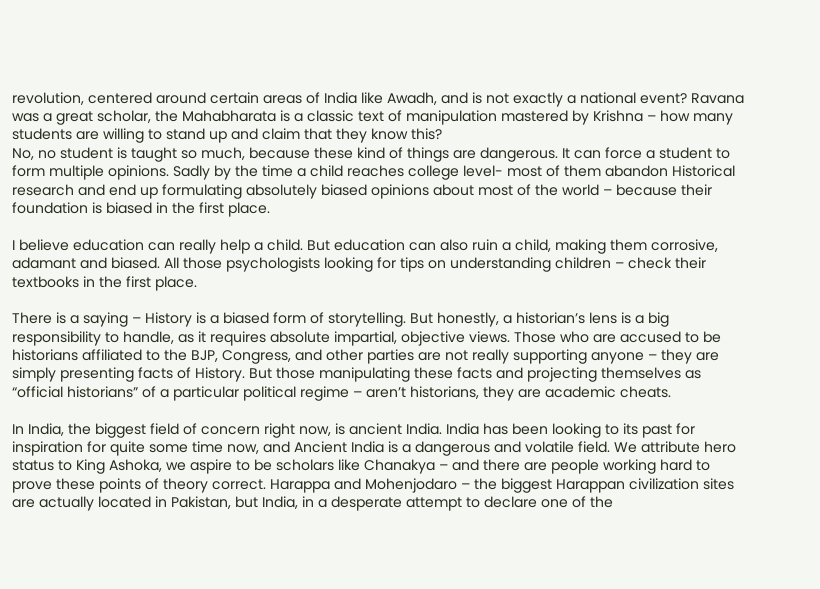revolution, centered around certain areas of India like Awadh, and is not exactly a national event? Ravana was a great scholar, the Mahabharata is a classic text of manipulation mastered by Krishna – how many students are willing to stand up and claim that they know this?
No, no student is taught so much, because these kind of things are dangerous. It can force a student to form multiple opinions. Sadly by the time a child reaches college level- most of them abandon Historical research and end up formulating absolutely biased opinions about most of the world – because their foundation is biased in the first place.

I believe education can really help a child. But education can also ruin a child, making them corrosive, adamant and biased. All those psychologists looking for tips on understanding children – check their textbooks in the first place.

There is a saying – History is a biased form of storytelling. But honestly, a historian’s lens is a big responsibility to handle, as it requires absolute impartial, objective views. Those who are accused to be historians affiliated to the BJP, Congress, and other parties are not really supporting anyone – they are simply presenting facts of History. But those manipulating these facts and projecting themselves as “official historians” of a particular political regime – aren’t historians, they are academic cheats.

In India, the biggest field of concern right now, is ancient India. India has been looking to its past for inspiration for quite some time now, and Ancient India is a dangerous and volatile field. We attribute hero status to King Ashoka, we aspire to be scholars like Chanakya – and there are people working hard to prove these points of theory correct. Harappa and Mohenjodaro – the biggest Harappan civilization sites are actually located in Pakistan, but India, in a desperate attempt to declare one of the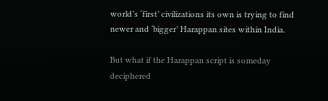world’s ‘first’ civilizations its own is trying to find newer and ‘bigger’ Harappan sites within India.

But what if the Harappan script is someday deciphered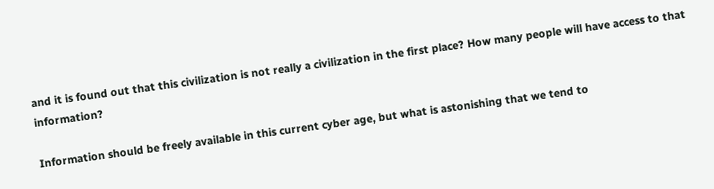and it is found out that this civilization is not really a civilization in the first place? How many people will have access to that information?

Information should be freely available in this current cyber age, but what is astonishing that we tend to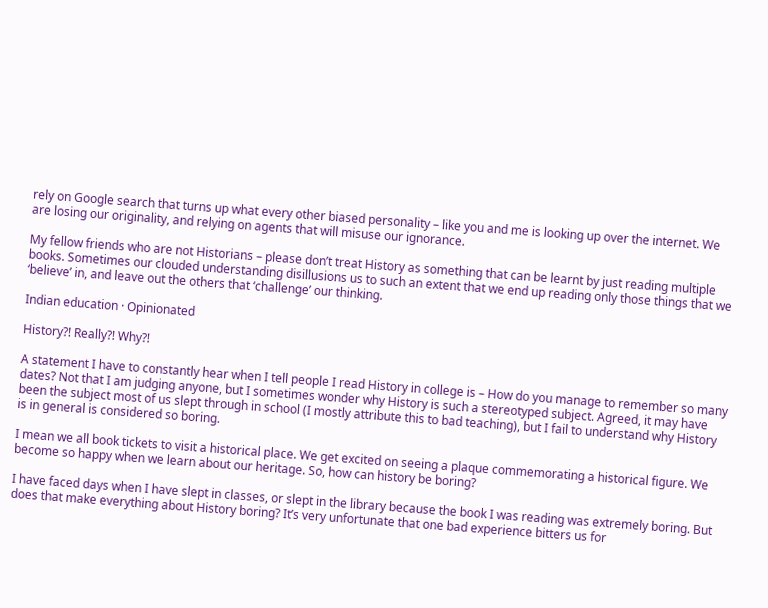rely on Google search that turns up what every other biased personality – like you and me is looking up over the internet. We are losing our originality, and relying on agents that will misuse our ignorance.

My fellow friends who are not Historians – please don’t treat History as something that can be learnt by just reading multiple books. Sometimes our clouded understanding disillusions us to such an extent that we end up reading only those things that we ‘believe’ in, and leave out the others that ‘challenge’ our thinking.

Indian education · Opinionated

History?! Really?! Why?!

A statement I have to constantly hear when I tell people I read History in college is – How do you manage to remember so many dates? Not that I am judging anyone, but I sometimes wonder why History is such a stereotyped subject. Agreed, it may have been the subject most of us slept through in school (I mostly attribute this to bad teaching), but I fail to understand why History is in general is considered so boring.

I mean we all book tickets to visit a historical place. We get excited on seeing a plaque commemorating a historical figure. We become so happy when we learn about our heritage. So, how can history be boring?

I have faced days when I have slept in classes, or slept in the library because the book I was reading was extremely boring. But does that make everything about History boring? It’s very unfortunate that one bad experience bitters us for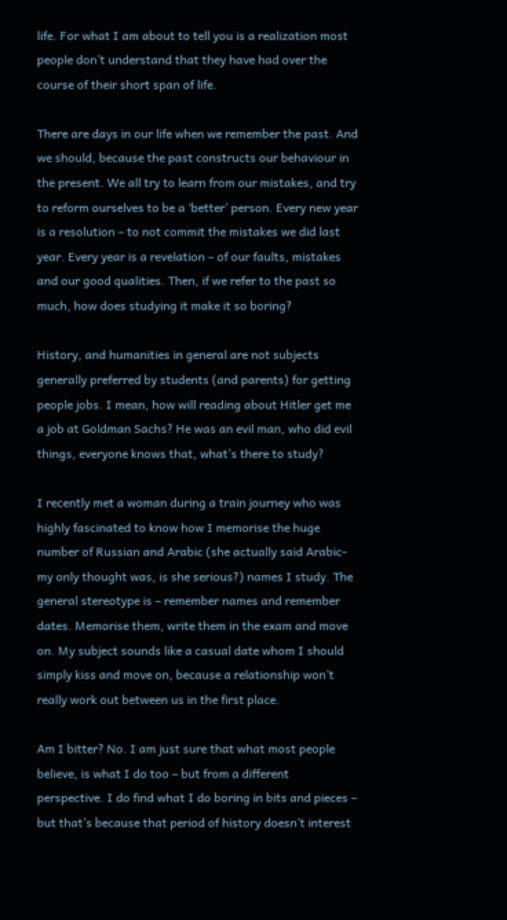life. For what I am about to tell you is a realization most people don’t understand that they have had over the course of their short span of life.

There are days in our life when we remember the past. And we should, because the past constructs our behaviour in the present. We all try to learn from our mistakes, and try to reform ourselves to be a ‘better’ person. Every new year is a resolution – to not commit the mistakes we did last year. Every year is a revelation – of our faults, mistakes and our good qualities. Then, if we refer to the past so much, how does studying it make it so boring?

History, and humanities in general are not subjects generally preferred by students (and parents) for getting people jobs. I mean, how will reading about Hitler get me a job at Goldman Sachs? He was an evil man, who did evil things, everyone knows that, what’s there to study?

I recently met a woman during a train journey who was highly fascinated to know how I memorise the huge number of Russian and Arabic (she actually said Arabic- my only thought was, is she serious?) names I study. The general stereotype is – remember names and remember dates. Memorise them, write them in the exam and move on. My subject sounds like a casual date whom I should simply kiss and move on, because a relationship won’t really work out between us in the first place.

Am I bitter? No. I am just sure that what most people believe, is what I do too – but from a different perspective. I do find what I do boring in bits and pieces – but that’s because that period of history doesn’t interest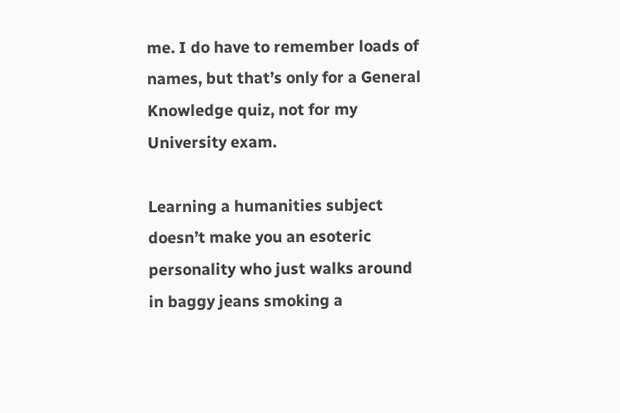me. I do have to remember loads of names, but that’s only for a General Knowledge quiz, not for my University exam.

Learning a humanities subject doesn’t make you an esoteric personality who just walks around in baggy jeans smoking a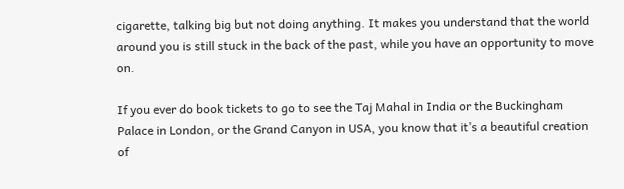cigarette, talking big but not doing anything. It makes you understand that the world around you is still stuck in the back of the past, while you have an opportunity to move on.

If you ever do book tickets to go to see the Taj Mahal in India or the Buckingham Palace in London, or the Grand Canyon in USA, you know that it’s a beautiful creation of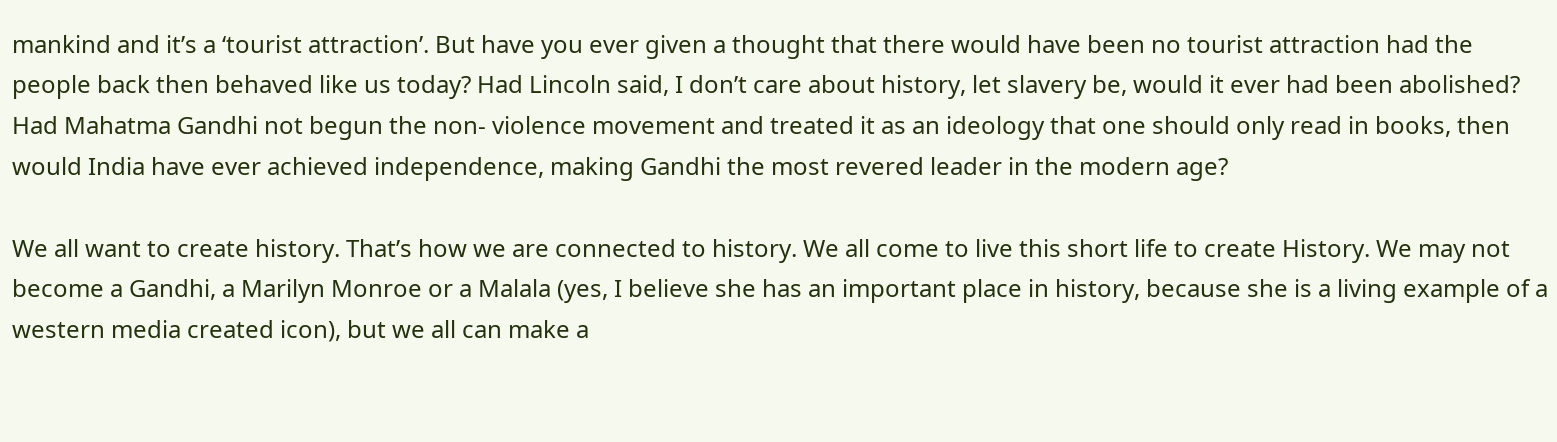mankind and it’s a ‘tourist attraction’. But have you ever given a thought that there would have been no tourist attraction had the people back then behaved like us today? Had Lincoln said, I don’t care about history, let slavery be, would it ever had been abolished? Had Mahatma Gandhi not begun the non- violence movement and treated it as an ideology that one should only read in books, then would India have ever achieved independence, making Gandhi the most revered leader in the modern age?

We all want to create history. That’s how we are connected to history. We all come to live this short life to create History. We may not become a Gandhi, a Marilyn Monroe or a Malala (yes, I believe she has an important place in history, because she is a living example of a western media created icon), but we all can make a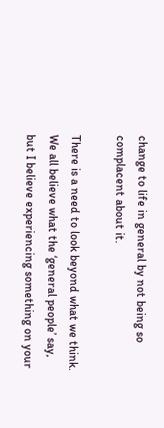change to life in general by not being so complacent about it.

There is a need to look beyond what we think. We all believe what the ‘general people’ say, but I believe experiencing something on your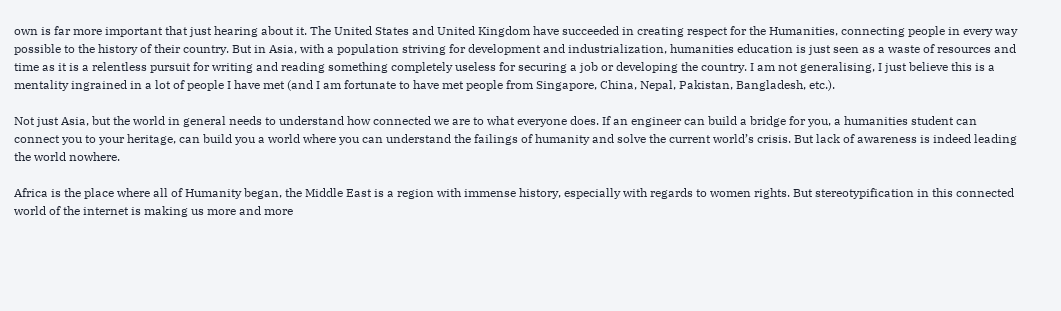own is far more important that just hearing about it. The United States and United Kingdom have succeeded in creating respect for the Humanities, connecting people in every way possible to the history of their country. But in Asia, with a population striving for development and industrialization, humanities education is just seen as a waste of resources and time as it is a relentless pursuit for writing and reading something completely useless for securing a job or developing the country. I am not generalising, I just believe this is a mentality ingrained in a lot of people I have met (and I am fortunate to have met people from Singapore, China, Nepal, Pakistan, Bangladesh, etc.).

Not just Asia, but the world in general needs to understand how connected we are to what everyone does. If an engineer can build a bridge for you, a humanities student can connect you to your heritage, can build you a world where you can understand the failings of humanity and solve the current world’s crisis. But lack of awareness is indeed leading the world nowhere.

Africa is the place where all of Humanity began, the Middle East is a region with immense history, especially with regards to women rights. But stereotypification in this connected world of the internet is making us more and more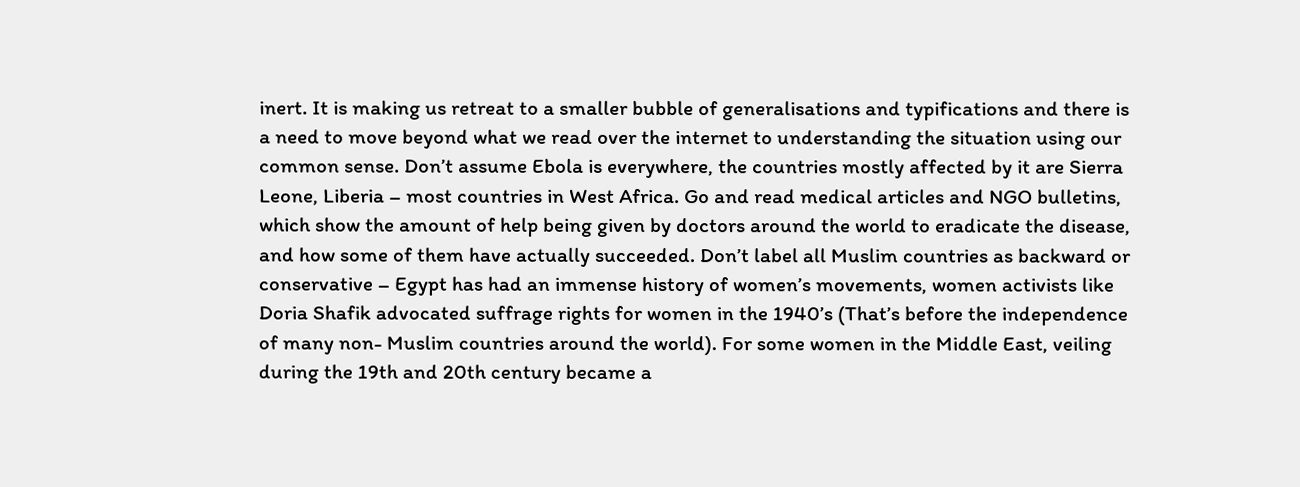inert. It is making us retreat to a smaller bubble of generalisations and typifications and there is a need to move beyond what we read over the internet to understanding the situation using our common sense. Don’t assume Ebola is everywhere, the countries mostly affected by it are Sierra Leone, Liberia – most countries in West Africa. Go and read medical articles and NGO bulletins, which show the amount of help being given by doctors around the world to eradicate the disease, and how some of them have actually succeeded. Don’t label all Muslim countries as backward or conservative – Egypt has had an immense history of women’s movements, women activists like Doria Shafik advocated suffrage rights for women in the 1940’s (That’s before the independence of many non- Muslim countries around the world). For some women in the Middle East, veiling during the 19th and 20th century became a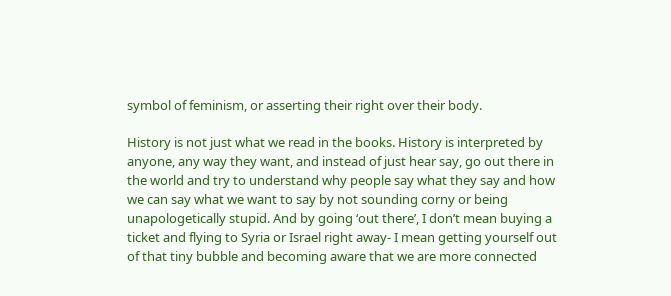symbol of feminism, or asserting their right over their body.

History is not just what we read in the books. History is interpreted by anyone, any way they want, and instead of just hear say, go out there in the world and try to understand why people say what they say and how we can say what we want to say by not sounding corny or being unapologetically stupid. And by going ‘out there’, I don’t mean buying a ticket and flying to Syria or Israel right away- I mean getting yourself out of that tiny bubble and becoming aware that we are more connected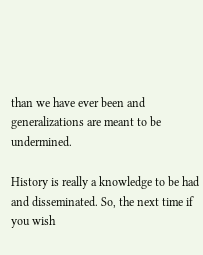than we have ever been and generalizations are meant to be undermined.

History is really a knowledge to be had and disseminated. So, the next time if you wish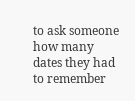to ask someone how many dates they had to remember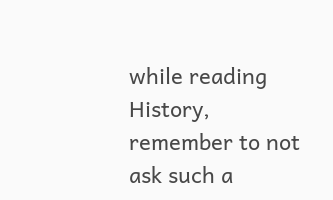while reading History, remember to not ask such a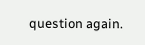question again.